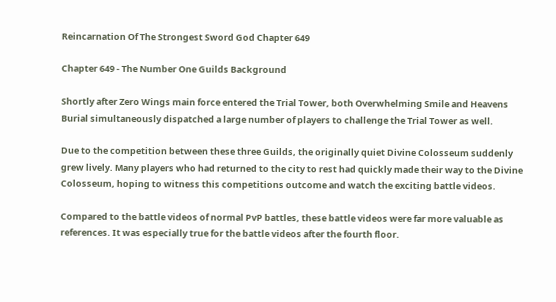Reincarnation Of The Strongest Sword God Chapter 649

Chapter 649 - The Number One Guilds Background

Shortly after Zero Wings main force entered the Trial Tower, both Overwhelming Smile and Heavens Burial simultaneously dispatched a large number of players to challenge the Trial Tower as well.

Due to the competition between these three Guilds, the originally quiet Divine Colosseum suddenly grew lively. Many players who had returned to the city to rest had quickly made their way to the Divine Colosseum, hoping to witness this competitions outcome and watch the exciting battle videos.

Compared to the battle videos of normal PvP battles, these battle videos were far more valuable as references. It was especially true for the battle videos after the fourth floor.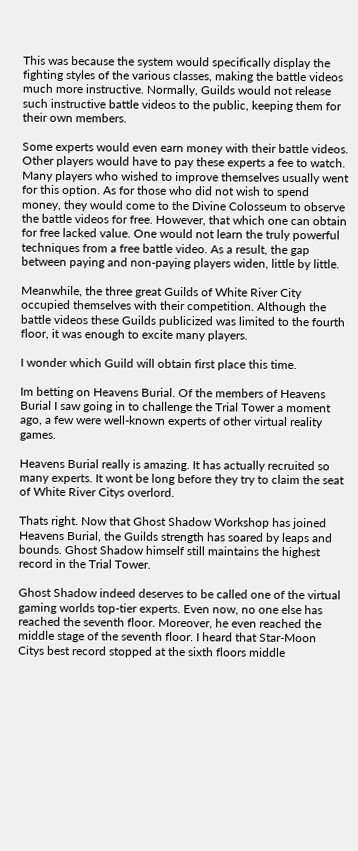This was because the system would specifically display the fighting styles of the various classes, making the battle videos much more instructive. Normally, Guilds would not release such instructive battle videos to the public, keeping them for their own members.

Some experts would even earn money with their battle videos. Other players would have to pay these experts a fee to watch. Many players who wished to improve themselves usually went for this option. As for those who did not wish to spend money, they would come to the Divine Colosseum to observe the battle videos for free. However, that which one can obtain for free lacked value. One would not learn the truly powerful techniques from a free battle video. As a result, the gap between paying and non-paying players widen, little by little.

Meanwhile, the three great Guilds of White River City occupied themselves with their competition. Although the battle videos these Guilds publicized was limited to the fourth floor, it was enough to excite many players.

I wonder which Guild will obtain first place this time.

Im betting on Heavens Burial. Of the members of Heavens Burial I saw going in to challenge the Trial Tower a moment ago, a few were well-known experts of other virtual reality games.

Heavens Burial really is amazing. It has actually recruited so many experts. It wont be long before they try to claim the seat of White River Citys overlord.

Thats right. Now that Ghost Shadow Workshop has joined Heavens Burial, the Guilds strength has soared by leaps and bounds. Ghost Shadow himself still maintains the highest record in the Trial Tower.

Ghost Shadow indeed deserves to be called one of the virtual gaming worlds top-tier experts. Even now, no one else has reached the seventh floor. Moreover, he even reached the middle stage of the seventh floor. I heard that Star-Moon Citys best record stopped at the sixth floors middle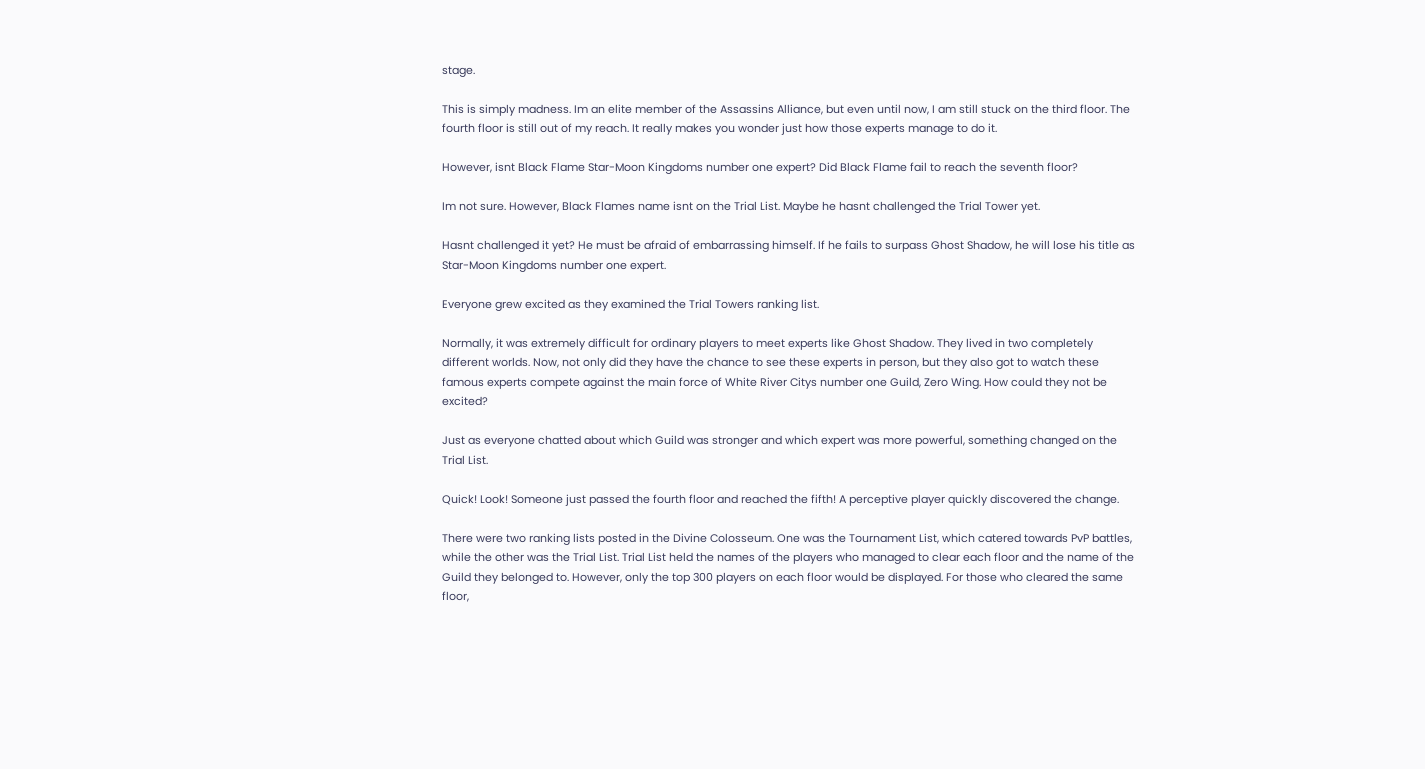stage.

This is simply madness. Im an elite member of the Assassins Alliance, but even until now, I am still stuck on the third floor. The fourth floor is still out of my reach. It really makes you wonder just how those experts manage to do it.

However, isnt Black Flame Star-Moon Kingdoms number one expert? Did Black Flame fail to reach the seventh floor?

Im not sure. However, Black Flames name isnt on the Trial List. Maybe he hasnt challenged the Trial Tower yet.

Hasnt challenged it yet? He must be afraid of embarrassing himself. If he fails to surpass Ghost Shadow, he will lose his title as Star-Moon Kingdoms number one expert.

Everyone grew excited as they examined the Trial Towers ranking list.

Normally, it was extremely difficult for ordinary players to meet experts like Ghost Shadow. They lived in two completely different worlds. Now, not only did they have the chance to see these experts in person, but they also got to watch these famous experts compete against the main force of White River Citys number one Guild, Zero Wing. How could they not be excited?

Just as everyone chatted about which Guild was stronger and which expert was more powerful, something changed on the Trial List.

Quick! Look! Someone just passed the fourth floor and reached the fifth! A perceptive player quickly discovered the change.

There were two ranking lists posted in the Divine Colosseum. One was the Tournament List, which catered towards PvP battles, while the other was the Trial List. Trial List held the names of the players who managed to clear each floor and the name of the Guild they belonged to. However, only the top 300 players on each floor would be displayed. For those who cleared the same floor,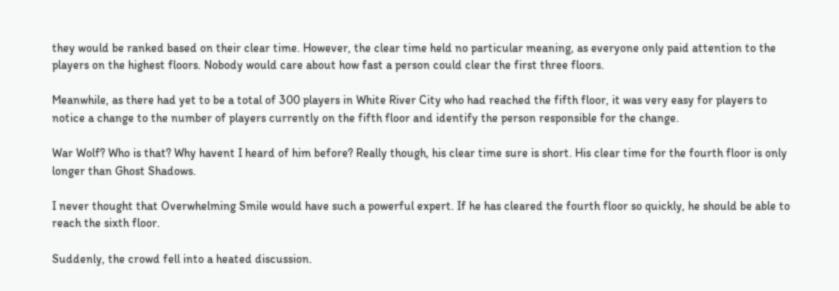they would be ranked based on their clear time. However, the clear time held no particular meaning, as everyone only paid attention to the players on the highest floors. Nobody would care about how fast a person could clear the first three floors.

Meanwhile, as there had yet to be a total of 300 players in White River City who had reached the fifth floor, it was very easy for players to notice a change to the number of players currently on the fifth floor and identify the person responsible for the change.

War Wolf? Who is that? Why havent I heard of him before? Really though, his clear time sure is short. His clear time for the fourth floor is only longer than Ghost Shadows.

I never thought that Overwhelming Smile would have such a powerful expert. If he has cleared the fourth floor so quickly, he should be able to reach the sixth floor.

Suddenly, the crowd fell into a heated discussion.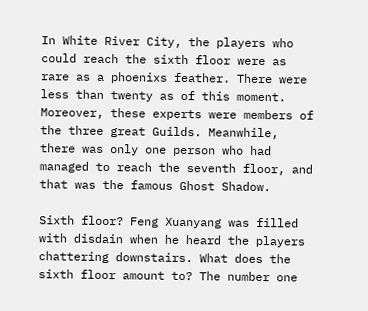In White River City, the players who could reach the sixth floor were as rare as a phoenixs feather. There were less than twenty as of this moment. Moreover, these experts were members of the three great Guilds. Meanwhile, there was only one person who had managed to reach the seventh floor, and that was the famous Ghost Shadow.

Sixth floor? Feng Xuanyang was filled with disdain when he heard the players chattering downstairs. What does the sixth floor amount to? The number one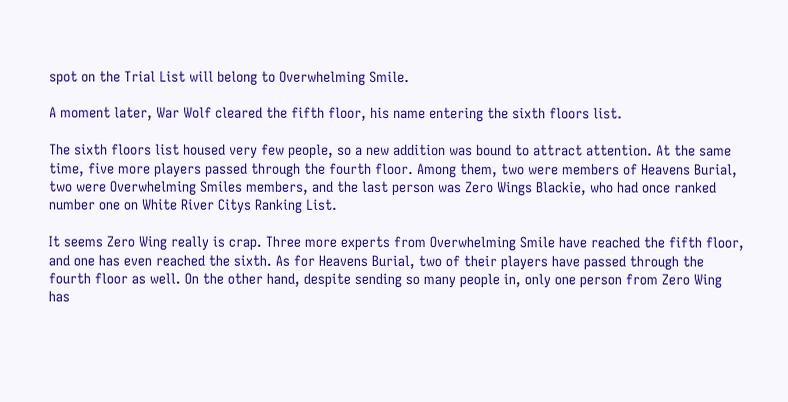spot on the Trial List will belong to Overwhelming Smile.

A moment later, War Wolf cleared the fifth floor, his name entering the sixth floors list.

The sixth floors list housed very few people, so a new addition was bound to attract attention. At the same time, five more players passed through the fourth floor. Among them, two were members of Heavens Burial, two were Overwhelming Smiles members, and the last person was Zero Wings Blackie, who had once ranked number one on White River Citys Ranking List.

It seems Zero Wing really is crap. Three more experts from Overwhelming Smile have reached the fifth floor, and one has even reached the sixth. As for Heavens Burial, two of their players have passed through the fourth floor as well. On the other hand, despite sending so many people in, only one person from Zero Wing has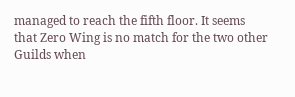managed to reach the fifth floor. It seems that Zero Wing is no match for the two other Guilds when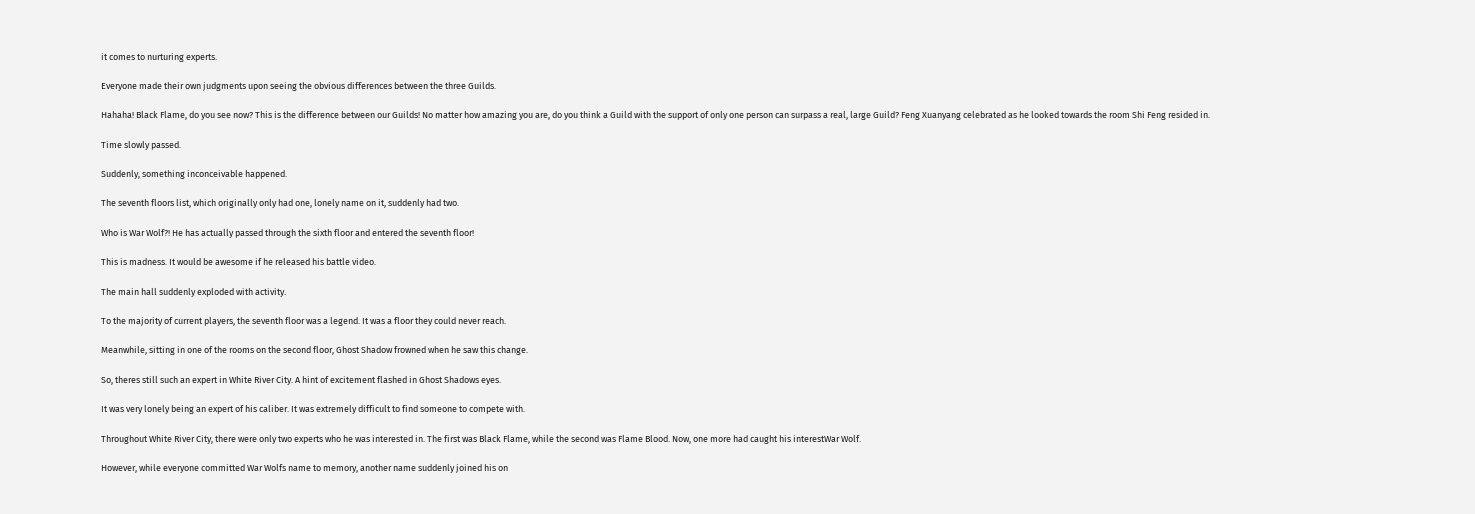it comes to nurturing experts.

Everyone made their own judgments upon seeing the obvious differences between the three Guilds.

Hahaha! Black Flame, do you see now? This is the difference between our Guilds! No matter how amazing you are, do you think a Guild with the support of only one person can surpass a real, large Guild? Feng Xuanyang celebrated as he looked towards the room Shi Feng resided in.

Time slowly passed.

Suddenly, something inconceivable happened.

The seventh floors list, which originally only had one, lonely name on it, suddenly had two.

Who is War Wolf?! He has actually passed through the sixth floor and entered the seventh floor!

This is madness. It would be awesome if he released his battle video.

The main hall suddenly exploded with activity.

To the majority of current players, the seventh floor was a legend. It was a floor they could never reach.

Meanwhile, sitting in one of the rooms on the second floor, Ghost Shadow frowned when he saw this change.

So, theres still such an expert in White River City. A hint of excitement flashed in Ghost Shadows eyes.

It was very lonely being an expert of his caliber. It was extremely difficult to find someone to compete with.

Throughout White River City, there were only two experts who he was interested in. The first was Black Flame, while the second was Flame Blood. Now, one more had caught his interestWar Wolf.

However, while everyone committed War Wolfs name to memory, another name suddenly joined his on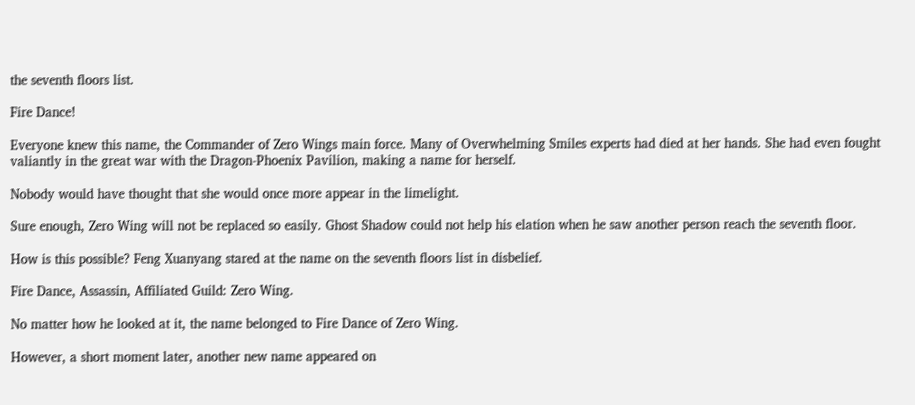the seventh floors list.

Fire Dance!

Everyone knew this name, the Commander of Zero Wings main force. Many of Overwhelming Smiles experts had died at her hands. She had even fought valiantly in the great war with the Dragon-Phoenix Pavilion, making a name for herself.

Nobody would have thought that she would once more appear in the limelight.

Sure enough, Zero Wing will not be replaced so easily. Ghost Shadow could not help his elation when he saw another person reach the seventh floor.

How is this possible? Feng Xuanyang stared at the name on the seventh floors list in disbelief.

Fire Dance, Assassin, Affiliated Guild: Zero Wing.

No matter how he looked at it, the name belonged to Fire Dance of Zero Wing.

However, a short moment later, another new name appeared on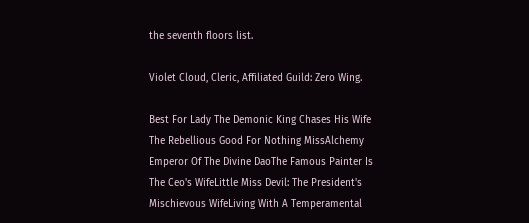the seventh floors list.

Violet Cloud, Cleric, Affiliated Guild: Zero Wing.

Best For Lady The Demonic King Chases His Wife The Rebellious Good For Nothing MissAlchemy Emperor Of The Divine DaoThe Famous Painter Is The Ceo's WifeLittle Miss Devil: The President's Mischievous WifeLiving With A Temperamental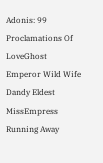Adonis: 99 Proclamations Of LoveGhost Emperor Wild Wife Dandy Eldest MissEmpress Running Away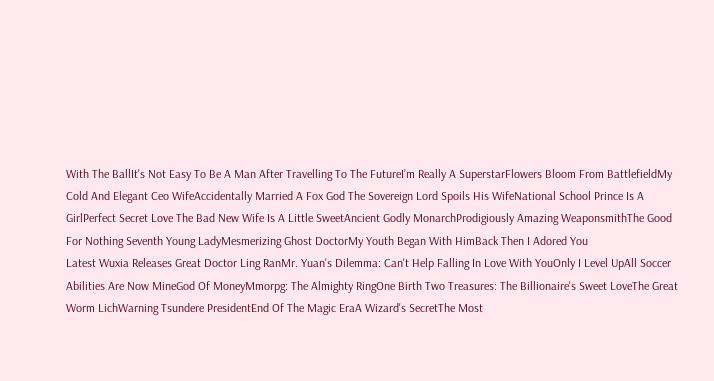With The BallIt's Not Easy To Be A Man After Travelling To The FutureI’m Really A SuperstarFlowers Bloom From BattlefieldMy Cold And Elegant Ceo WifeAccidentally Married A Fox God The Sovereign Lord Spoils His WifeNational School Prince Is A GirlPerfect Secret Love The Bad New Wife Is A Little SweetAncient Godly MonarchProdigiously Amazing WeaponsmithThe Good For Nothing Seventh Young LadyMesmerizing Ghost DoctorMy Youth Began With HimBack Then I Adored You
Latest Wuxia Releases Great Doctor Ling RanMr. Yuan's Dilemma: Can't Help Falling In Love With YouOnly I Level UpAll Soccer Abilities Are Now MineGod Of MoneyMmorpg: The Almighty RingOne Birth Two Treasures: The Billionaire's Sweet LoveThe Great Worm LichWarning Tsundere PresidentEnd Of The Magic EraA Wizard's SecretThe Most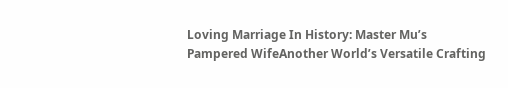Loving Marriage In History: Master Mu’s Pampered WifeAnother World’s Versatile Crafting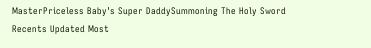MasterPriceless Baby's Super DaddySummoning The Holy Sword
Recents Updated Most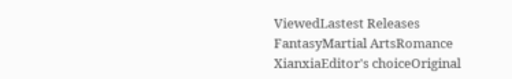ViewedLastest Releases
FantasyMartial ArtsRomance
XianxiaEditor's choiceOriginal